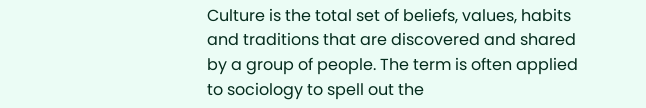Culture is the total set of beliefs, values, habits and traditions that are discovered and shared by a group of people. The term is often applied to sociology to spell out the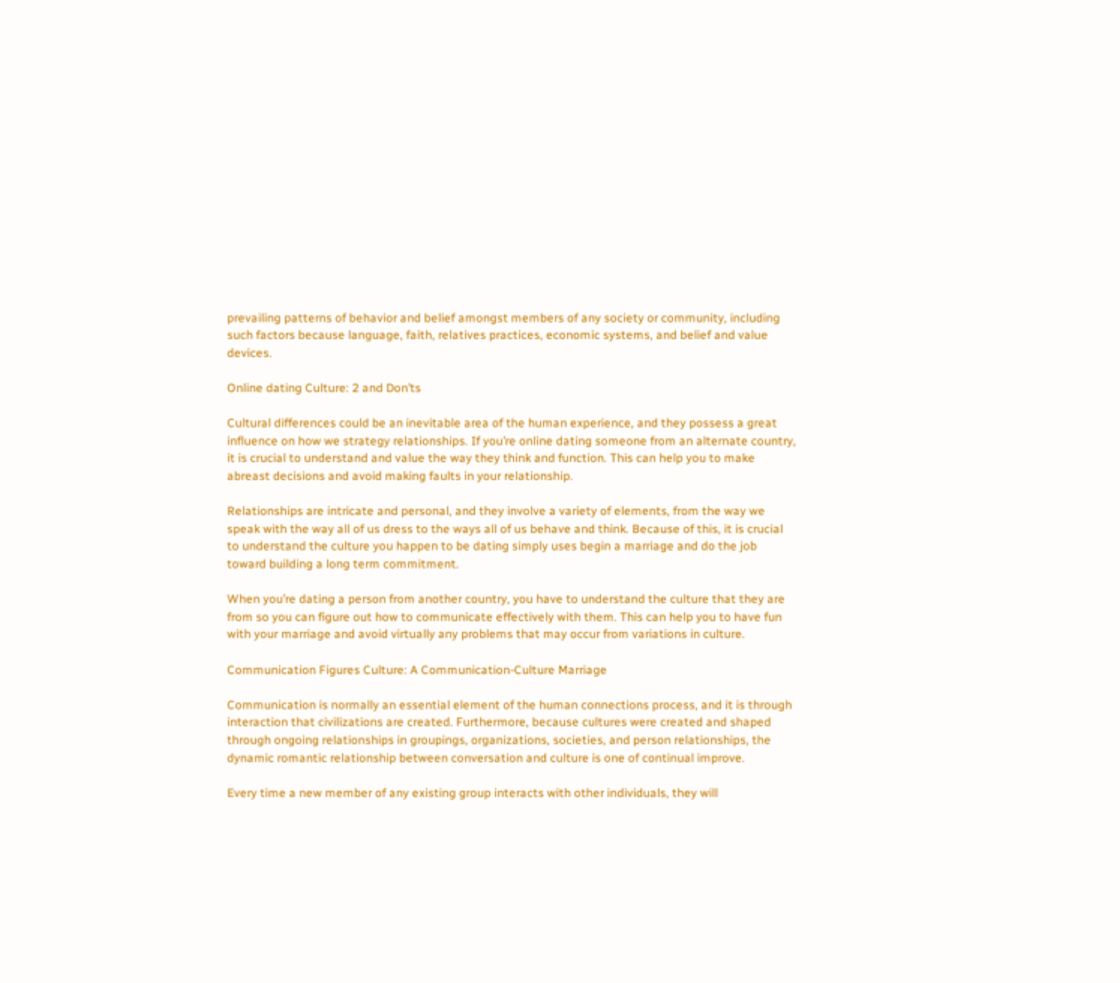prevailing patterns of behavior and belief amongst members of any society or community, including such factors because language, faith, relatives practices, economic systems, and belief and value devices.

Online dating Culture: 2 and Don’ts

Cultural differences could be an inevitable area of the human experience, and they possess a great influence on how we strategy relationships. If you’re online dating someone from an alternate country, it is crucial to understand and value the way they think and function. This can help you to make abreast decisions and avoid making faults in your relationship.

Relationships are intricate and personal, and they involve a variety of elements, from the way we speak with the way all of us dress to the ways all of us behave and think. Because of this, it is crucial to understand the culture you happen to be dating simply uses begin a marriage and do the job toward building a long term commitment.

When you’re dating a person from another country, you have to understand the culture that they are from so you can figure out how to communicate effectively with them. This can help you to have fun with your marriage and avoid virtually any problems that may occur from variations in culture.

Communication Figures Culture: A Communication-Culture Marriage

Communication is normally an essential element of the human connections process, and it is through interaction that civilizations are created. Furthermore, because cultures were created and shaped through ongoing relationships in groupings, organizations, societies, and person relationships, the dynamic romantic relationship between conversation and culture is one of continual improve.

Every time a new member of any existing group interacts with other individuals, they will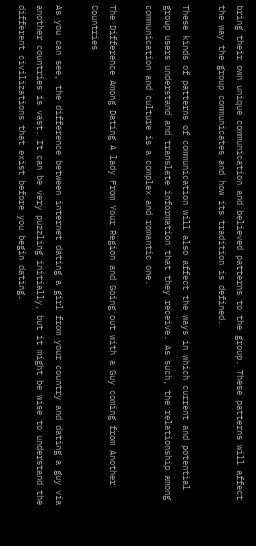bring their own unique communication and believed patterns to the group. These patterns will affect the way the group communicates and how its tradition is defined.

These kinds of patterns of communication will also affect the ways in which current and potential group users understand and translate information that they receive. As such, the relationship among communication and culture is a complex and romantic one.

The Difference Among Dating A lady From Your Region and Going out with a Guy coming from Another Countries

As you can see, the difference between internet dating a girl from your country and dating a guy via another countries is vast. It can be very puzzling initially, but it might be wise to understand the different civilizations that exist before you begin dating.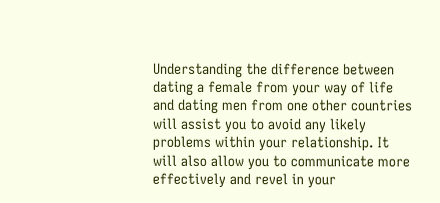Understanding the difference between dating a female from your way of life and dating men from one other countries will assist you to avoid any likely problems within your relationship. It will also allow you to communicate more effectively and revel in your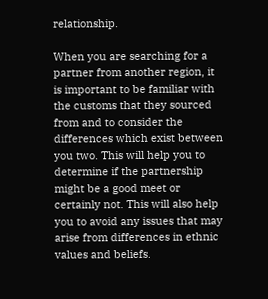relationship.

When you are searching for a partner from another region, it is important to be familiar with the customs that they sourced from and to consider the differences which exist between you two. This will help you to determine if the partnership might be a good meet or certainly not. This will also help you to avoid any issues that may arise from differences in ethnic values and beliefs.